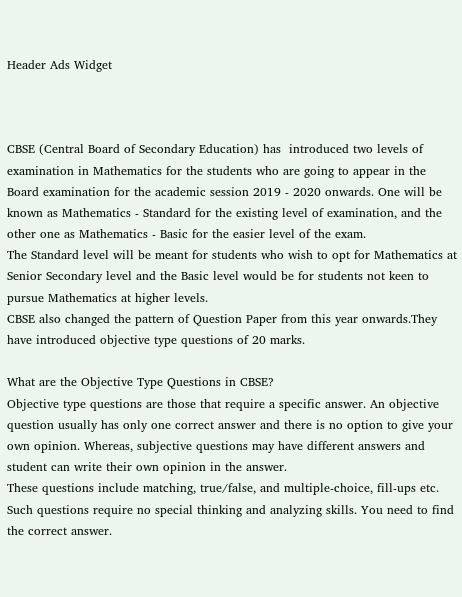Header Ads Widget



CBSE (Central Board of Secondary Education) has  introduced two levels of examination in Mathematics for the students who are going to appear in the Board examination for the academic session 2019 - 2020 onwards. One will be known as Mathematics - Standard for the existing level of examination, and the other one as Mathematics - Basic for the easier level of the exam.
The Standard level will be meant for students who wish to opt for Mathematics at Senior Secondary level and the Basic level would be for students not keen to pursue Mathematics at higher levels.
CBSE also changed the pattern of Question Paper from this year onwards.They have introduced objective type questions of 20 marks.

What are the Objective Type Questions in CBSE?
Objective type questions are those that require a specific answer. An objective question usually has only one correct answer and there is no option to give your own opinion. Whereas, subjective questions may have different answers and student can write their own opinion in the answer.
These questions include matching, true/false, and multiple-choice, fill-ups etc.  Such questions require no special thinking and analyzing skills. You need to find the correct answer.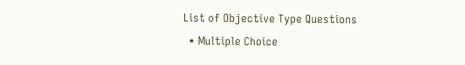List of Objective Type Questions
  • Multiple Choice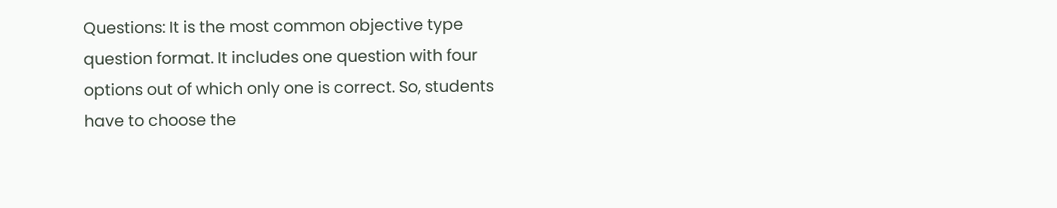Questions: It is the most common objective type question format. It includes one question with four options out of which only one is correct. So, students have to choose the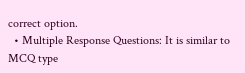correct option.
  • Multiple Response Questions: It is similar to MCQ type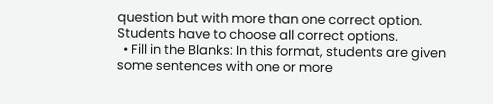question but with more than one correct option. Students have to choose all correct options.
  • Fill in the Blanks: In this format, students are given some sentences with one or more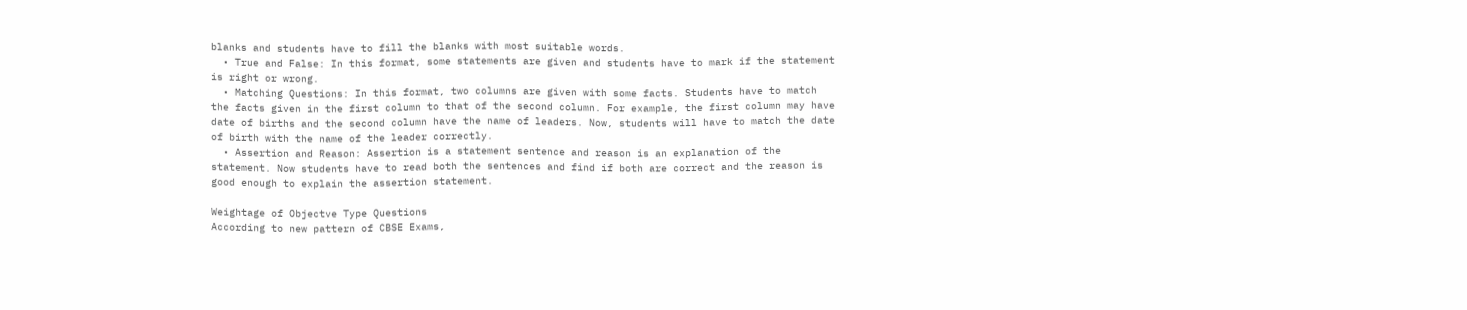blanks and students have to fill the blanks with most suitable words.
  • True and False: In this format, some statements are given and students have to mark if the statement is right or wrong.
  • Matching Questions: In this format, two columns are given with some facts. Students have to match the facts given in the first column to that of the second column. For example, the first column may have date of births and the second column have the name of leaders. Now, students will have to match the date of birth with the name of the leader correctly.
  • Assertion and Reason: Assertion is a statement sentence and reason is an explanation of the statement. Now students have to read both the sentences and find if both are correct and the reason is good enough to explain the assertion statement.

Weightage of Objectve Type Questions
According to new pattern of CBSE Exams,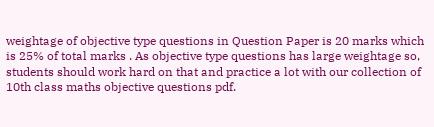weightage of objective type questions in Question Paper is 20 marks which is 25% of total marks . As objective type questions has large weightage so, students should work hard on that and practice a lot with our collection of 10th class maths objective questions pdf.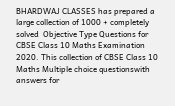BHARDWAJ CLASSES has prepared a large collection of 1000 + completely solved  Objective Type Questions for CBSE Class 10 Maths Examination 2020. This collection of CBSE Class 10 Maths Multiple choice questionswith answers for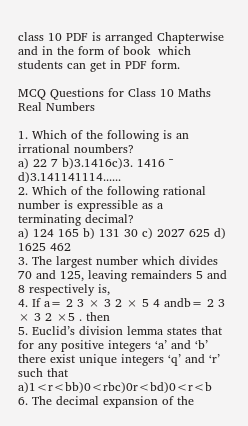class 10 PDF is arranged Chapterwise and in the form of book  which students can get in PDF form.

MCQ Questions for Class 10 Maths Real Numbers

1. Which of the following is an irrational noumbers?
a) 22 7 b)3.1416c)3. 1416 ¯ d)3.141141114......
2. Which of the following rational number is expressible as a terminating decimal?
a) 124 165 b) 131 30 c) 2027 625 d) 1625 462
3. The largest number which divides 70 and 125, leaving remainders 5 and 8 respectively is,
4. If a= 2 3 × 3 2 × 5 4 andb= 2 3 × 3 2 ×5 . then
5. Euclid’s division lemma states that for any positive integers ‘a’ and ‘b’ there exist unique integers ‘q’ and ‘r’ such that a)1<r<bb)0<rbc)0r<bd)0<r<b
6. The decimal expansion of the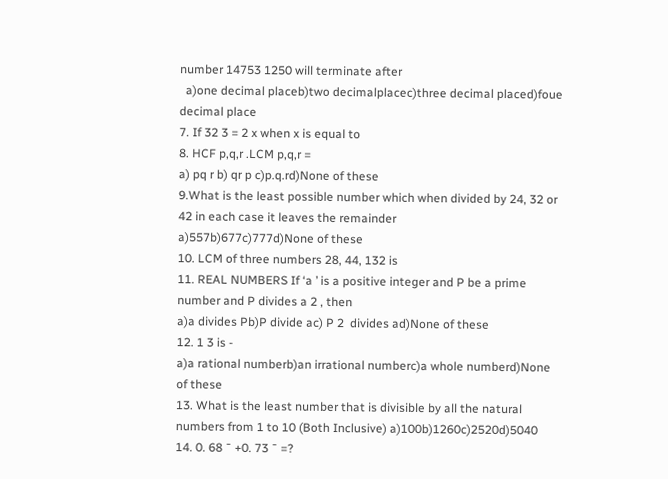number 14753 1250 will terminate after
  a)one decimal placeb)two decimalplacec)three decimal placed)foue decimal place
7. If 32 3 = 2 x when x is equal to
8. HCF p,q,r .LCM p,q,r =
a) pq r b) qr p c)p.q.rd)None of these
9.What is the least possible number which when divided by 24, 32 or 42 in each case it leaves the remainder
a)557b)677c)777d)None of these
10. LCM of three numbers 28, 44, 132 is
11. REAL NUMBERS If ‘a ’ is a positive integer and P be a prime number and P divides a 2 , then
a)a divides Pb)P divide ac) P 2  divides ad)None of these
12. 1 3 is -
a)a rational numberb)an irrational numberc)a whole numberd)None of these
13. What is the least number that is divisible by all the natural numbers from 1 to 10 (Both Inclusive) a)100b)1260c)2520d)5040
14. 0. 68 ¯ +0. 73 ¯ =?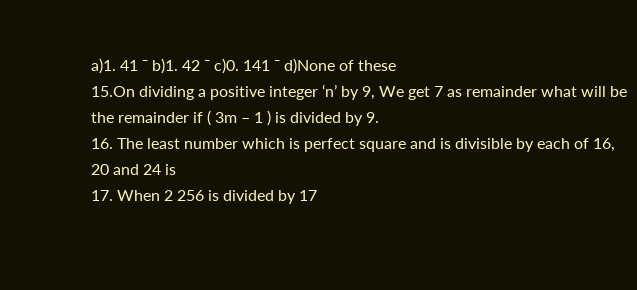a)1. 41 ¯ b)1. 42 ¯ c)0. 141 ¯ d)None of these
15.On dividing a positive integer ‘n’ by 9, We get 7 as remainder what will be the remainder if ( 3m – 1 ) is divided by 9.
16. The least number which is perfect square and is divisible by each of 16, 20 and 24 is
17. When 2 256 is divided by 17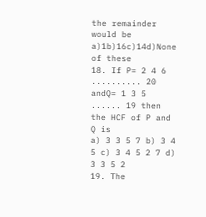the remainder would be
a)1b)16c)14d)None of these
18. If P= 2 4 6 .......... 20 andQ= 1 3 5 ...... 19 then the HCF of P and Q is
a) 3 3 5 7 b) 3 4 5 c) 3 4 5 2 7 d) 3 3 5 2
19. The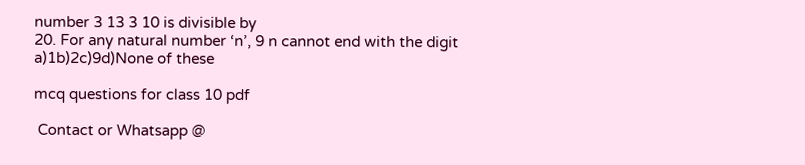number 3 13 3 10 is divisible by
20. For any natural number ‘n’, 9 n cannot end with the digit
a)1b)2c)9d)None of these

mcq questions for class 10 pdf

 Contact or Whatsapp @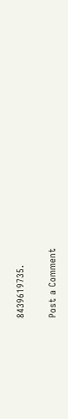8439619735.

Post a Comment